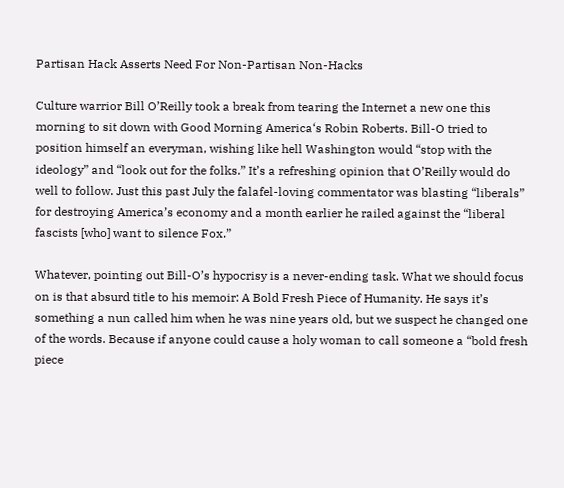Partisan Hack Asserts Need For Non-Partisan Non-Hacks

Culture warrior Bill O’Reilly took a break from tearing the Internet a new one this morning to sit down with Good Morning America‘s Robin Roberts. Bill-O tried to position himself an everyman, wishing like hell Washington would “stop with the ideology” and “look out for the folks.” It’s a refreshing opinion that O’Reilly would do well to follow. Just this past July the falafel-loving commentator was blasting “liberals” for destroying America’s economy and a month earlier he railed against the “liberal fascists [who] want to silence Fox.”

Whatever, pointing out Bill-O’s hypocrisy is a never-ending task. What we should focus on is that absurd title to his memoir: A Bold Fresh Piece of Humanity. He says it’s something a nun called him when he was nine years old, but we suspect he changed one of the words. Because if anyone could cause a holy woman to call someone a “bold fresh piece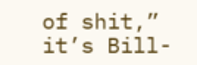of shit,” it’s Bill-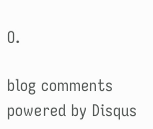O.

blog comments powered by Disqus